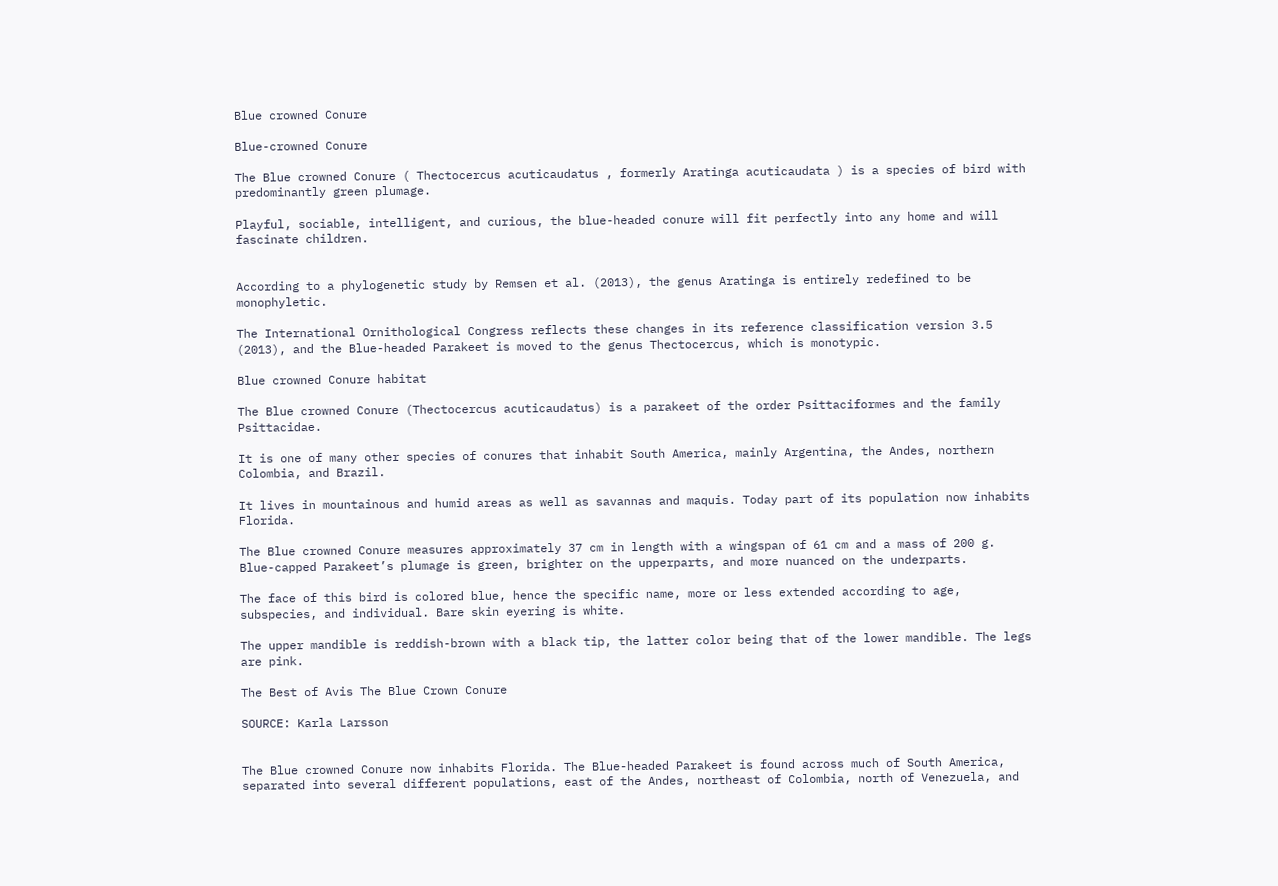Blue crowned Conure

Blue-crowned Conure

The Blue crowned Conure ( Thectocercus acuticaudatus , formerly Aratinga acuticaudata ) is a species of bird with predominantly green plumage.

Playful, sociable, intelligent, and curious, the blue-headed conure will fit perfectly into any home and will fascinate children.


According to a phylogenetic study by Remsen et al. (2013), the genus Aratinga is entirely redefined to be monophyletic.

The International Ornithological Congress reflects these changes in its reference classification version 3.5 (2013), and the Blue-headed Parakeet is moved to the genus Thectocercus, which is monotypic.

Blue crowned Conure habitat

The Blue crowned Conure (Thectocercus acuticaudatus) is a parakeet of the order Psittaciformes and the family Psittacidae.

It is one of many other species of conures that inhabit South America, mainly Argentina, the Andes, northern Colombia, and Brazil.

It lives in mountainous and humid areas as well as savannas and maquis. Today part of its population now inhabits Florida.

The Blue crowned Conure measures approximately 37 cm in length with a wingspan of 61 cm and a mass of 200 g. Blue-capped Parakeet’s plumage is green, brighter on the upperparts, and more nuanced on the underparts.

The face of this bird is colored blue, hence the specific name, more or less extended according to age, subspecies, and individual. Bare skin eyering is white.

The upper mandible is reddish-brown with a black tip, the latter color being that of the lower mandible. The legs are pink.

The Best of Avis The Blue Crown Conure

SOURCE: Karla Larsson


The Blue crowned Conure now inhabits Florida. The Blue-headed Parakeet is found across much of South America, separated into several different populations, east of the Andes, northeast of Colombia, north of Venezuela, and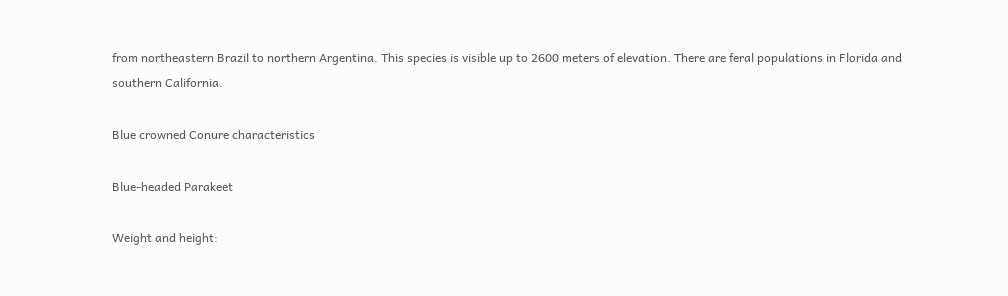from northeastern Brazil to northern Argentina. This species is visible up to 2600 meters of elevation. There are feral populations in Florida and southern California.

Blue crowned Conure characteristics

Blue-headed Parakeet

Weight and height: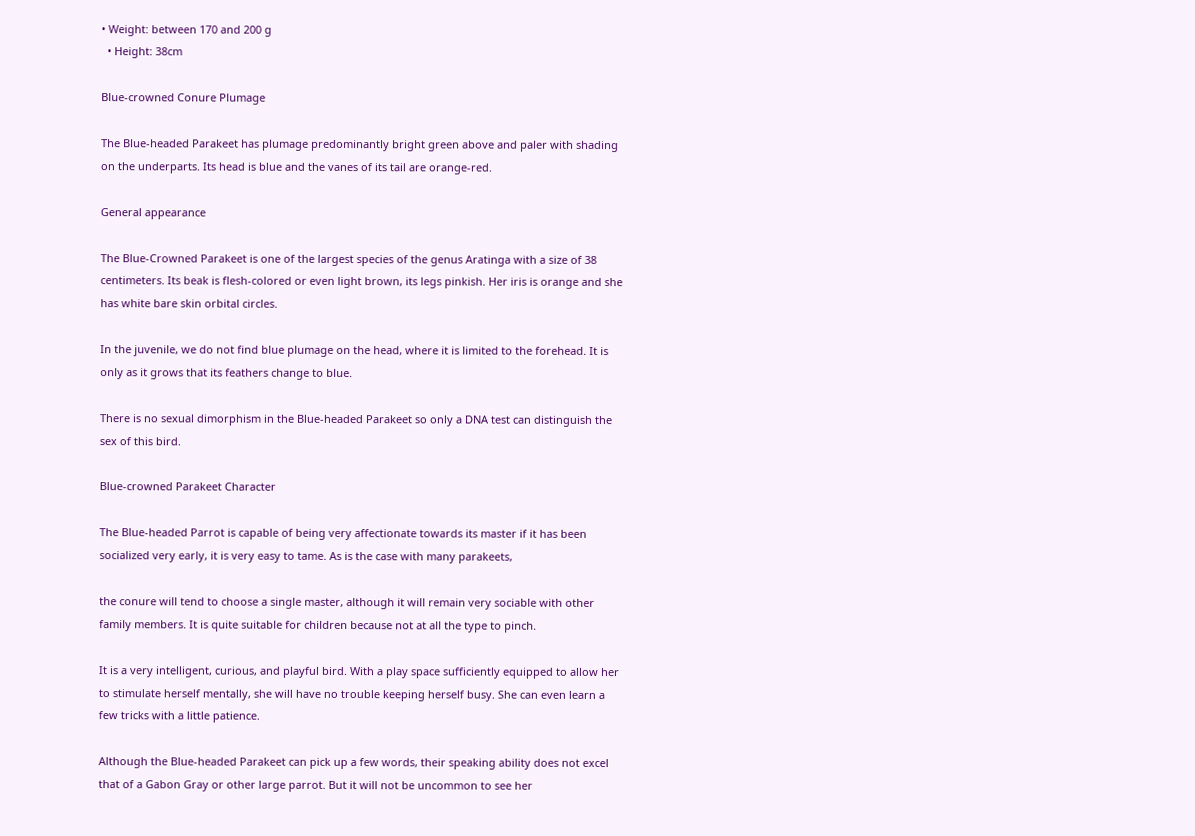• Weight: between 170 and 200 g
  • Height: 38cm

Blue-crowned Conure Plumage

The Blue-headed Parakeet has plumage predominantly bright green above and paler with shading on the underparts. Its head is blue and the vanes of its tail are orange-red.

General appearance

The Blue-Crowned Parakeet is one of the largest species of the genus Aratinga with a size of 38 centimeters. Its beak is flesh-colored or even light brown, its legs pinkish. Her iris is orange and she has white bare skin orbital circles.

In the juvenile, we do not find blue plumage on the head, where it is limited to the forehead. It is only as it grows that its feathers change to blue.

There is no sexual dimorphism in the Blue-headed Parakeet so only a DNA test can distinguish the sex of this bird.

Blue-crowned Parakeet Character

The Blue-headed Parrot is capable of being very affectionate towards its master if it has been socialized very early, it is very easy to tame. As is the case with many parakeets,

the conure will tend to choose a single master, although it will remain very sociable with other family members. It is quite suitable for children because not at all the type to pinch.

It is a very intelligent, curious, and playful bird. With a play space sufficiently equipped to allow her to stimulate herself mentally, she will have no trouble keeping herself busy. She can even learn a few tricks with a little patience.

Although the Blue-headed Parakeet can pick up a few words, their speaking ability does not excel that of a Gabon Gray or other large parrot. But it will not be uncommon to see her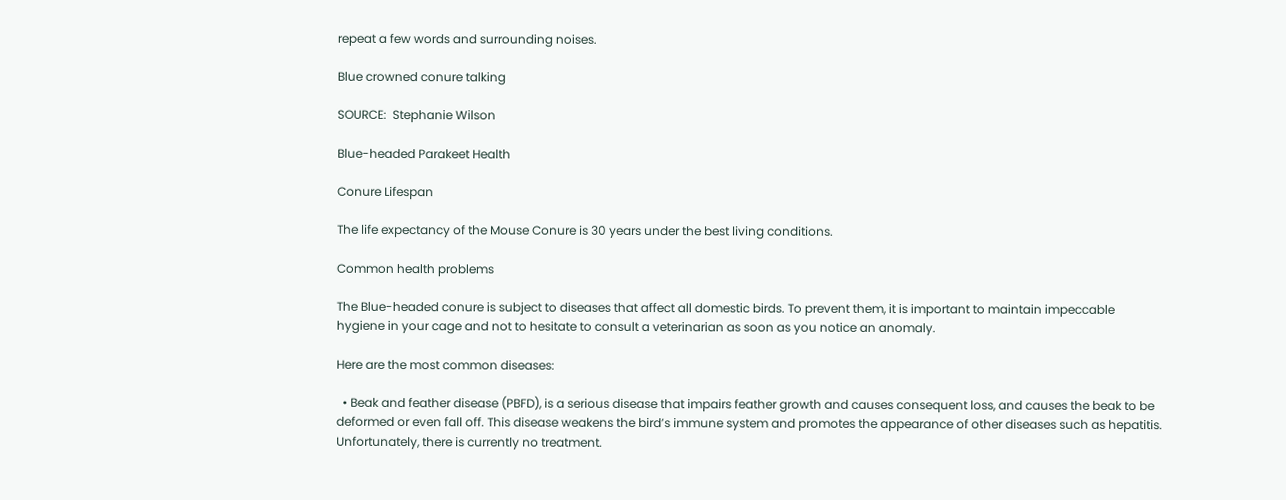repeat a few words and surrounding noises.

Blue crowned conure talking

SOURCE:  Stephanie Wilson

Blue-headed Parakeet Health

Conure Lifespan

The life expectancy of the Mouse Conure is 30 years under the best living conditions.

Common health problems

The Blue-headed conure is subject to diseases that affect all domestic birds. To prevent them, it is important to maintain impeccable hygiene in your cage and not to hesitate to consult a veterinarian as soon as you notice an anomaly.

Here are the most common diseases:

  • Beak and feather disease (PBFD), is a serious disease that impairs feather growth and causes consequent loss, and causes the beak to be deformed or even fall off. This disease weakens the bird’s immune system and promotes the appearance of other diseases such as hepatitis. Unfortunately, there is currently no treatment.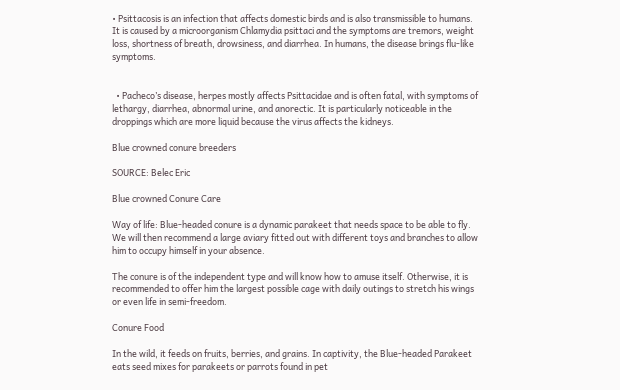• Psittacosis is an infection that affects domestic birds and is also transmissible to humans. It is caused by a microorganism Chlamydia psittaci and the symptoms are tremors, weight loss, shortness of breath, drowsiness, and diarrhea. In humans, the disease brings flu-like symptoms.


  • Pacheco’s disease, herpes mostly affects Psittacidae and is often fatal, with symptoms of lethargy, diarrhea, abnormal urine, and anorectic. It is particularly noticeable in the droppings which are more liquid because the virus affects the kidneys.

Blue crowned conure breeders

SOURCE: Belec Eric

Blue crowned Conure Care

Way of life: Blue-headed conure is a dynamic parakeet that needs space to be able to fly. We will then recommend a large aviary fitted out with different toys and branches to allow him to occupy himself in your absence.

The conure is of the independent type and will know how to amuse itself. Otherwise, it is recommended to offer him the largest possible cage with daily outings to stretch his wings or even life in semi-freedom.

Conure Food

In the wild, it feeds on fruits, berries, and grains. In captivity, the Blue-headed Parakeet eats seed mixes for parakeets or parrots found in pet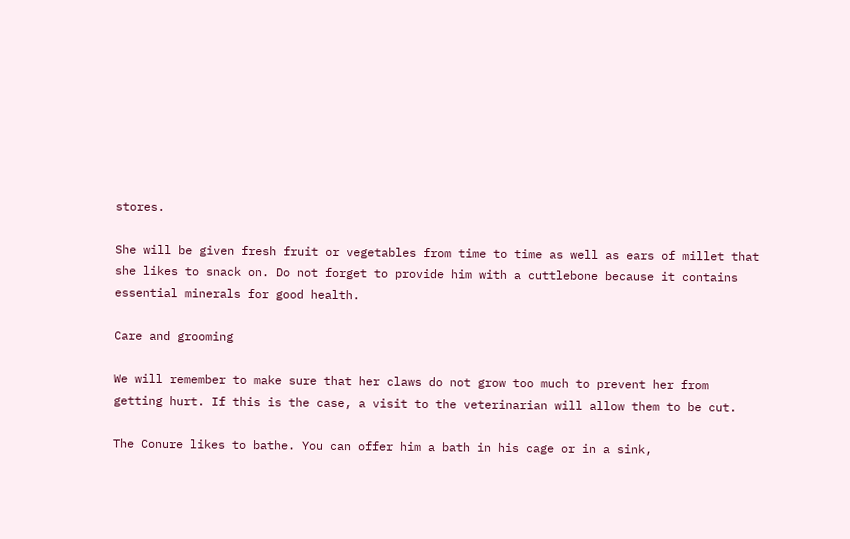stores.

She will be given fresh fruit or vegetables from time to time as well as ears of millet that she likes to snack on. Do not forget to provide him with a cuttlebone because it contains essential minerals for good health.

Care and grooming

We will remember to make sure that her claws do not grow too much to prevent her from getting hurt. If this is the case, a visit to the veterinarian will allow them to be cut.

The Conure likes to bathe. You can offer him a bath in his cage or in a sink,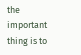the important thing is to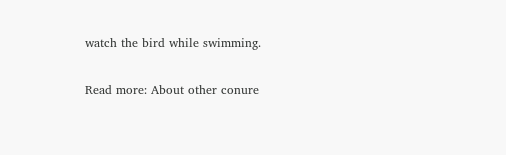watch the bird while swimming.

Read more: About other conure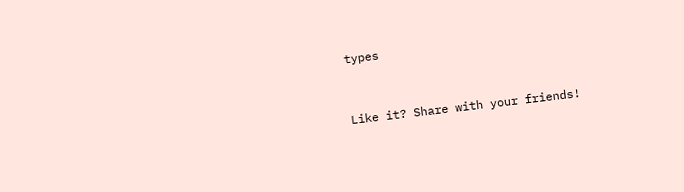types


Like it? Share with your friends!